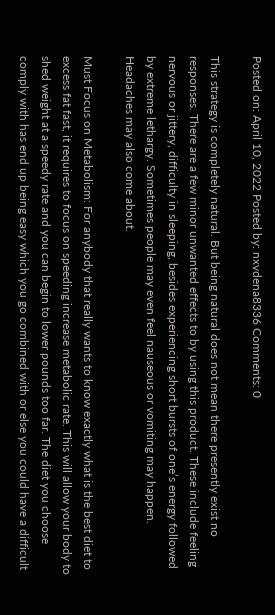Posted on: April 10, 2022 Posted by: nxvdena8336 Comments: 0

This strategy is completely natural. But being natural does not mean there presently exist no responses. There are a few minor unwanted effects to by using this product. These include feeling nervous or jittery, difficulty in sleeping, besides experiencing short bursts of one’s energy followed by extreme lethargy. Sometimes people may even feel nauseous or vomiting may happen. Headaches may also come about.

Must Focus on Metabolism: For anybody that really wants to know exactly what is the best diet to excess fat fast, it requires to focus on speeding increase metabolic rate. This will allow your body to shed weight at a speedy rate and you can begin to lower pounds too far. The diet you choose comply with has end up being easy which you go combined with or else you could have a difficult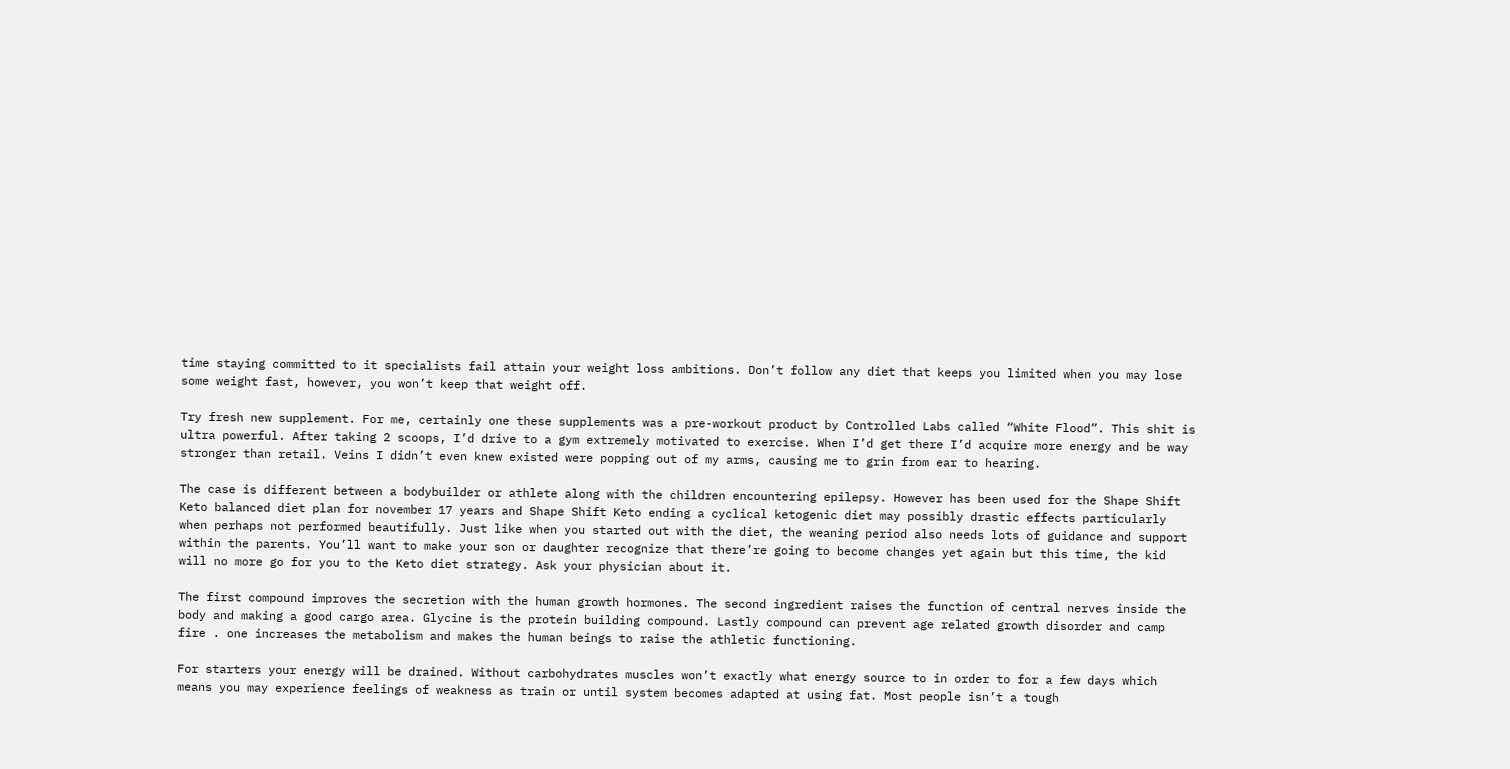time staying committed to it specialists fail attain your weight loss ambitions. Don’t follow any diet that keeps you limited when you may lose some weight fast, however, you won’t keep that weight off.

Try fresh new supplement. For me, certainly one these supplements was a pre-workout product by Controlled Labs called “White Flood”. This shit is ultra powerful. After taking 2 scoops, I’d drive to a gym extremely motivated to exercise. When I’d get there I’d acquire more energy and be way stronger than retail. Veins I didn’t even knew existed were popping out of my arms, causing me to grin from ear to hearing.

The case is different between a bodybuilder or athlete along with the children encountering epilepsy. However has been used for the Shape Shift Keto balanced diet plan for november 17 years and Shape Shift Keto ending a cyclical ketogenic diet may possibly drastic effects particularly when perhaps not performed beautifully. Just like when you started out with the diet, the weaning period also needs lots of guidance and support within the parents. You’ll want to make your son or daughter recognize that there’re going to become changes yet again but this time, the kid will no more go for you to the Keto diet strategy. Ask your physician about it.

The first compound improves the secretion with the human growth hormones. The second ingredient raises the function of central nerves inside the body and making a good cargo area. Glycine is the protein building compound. Lastly compound can prevent age related growth disorder and camp fire . one increases the metabolism and makes the human beings to raise the athletic functioning.

For starters your energy will be drained. Without carbohydrates muscles won’t exactly what energy source to in order to for a few days which means you may experience feelings of weakness as train or until system becomes adapted at using fat. Most people isn’t a tough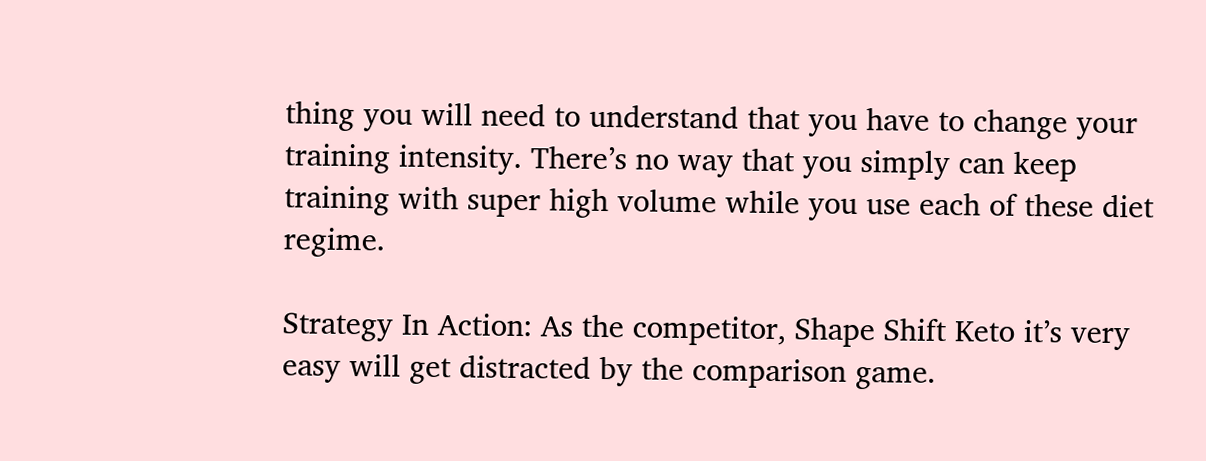thing you will need to understand that you have to change your training intensity. There’s no way that you simply can keep training with super high volume while you use each of these diet regime.

Strategy In Action: As the competitor, Shape Shift Keto it’s very easy will get distracted by the comparison game.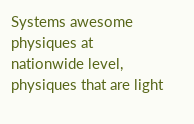Systems awesome physiques at nationwide level, physiques that are light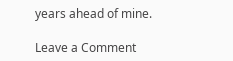years ahead of mine.

Leave a Comment